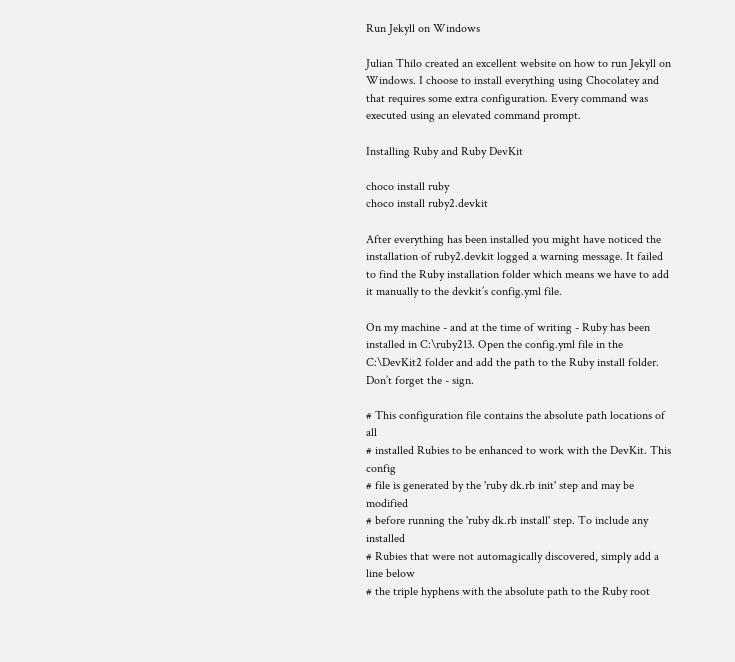Run Jekyll on Windows

Julian Thilo created an excellent website on how to run Jekyll on Windows. I choose to install everything using Chocolatey and that requires some extra configuration. Every command was executed using an elevated command prompt.

Installing Ruby and Ruby DevKit

choco install ruby
choco install ruby2.devkit

After everything has been installed you might have noticed the installation of ruby2.devkit logged a warning message. It failed to find the Ruby installation folder which means we have to add it manually to the devkit’s config.yml file.

On my machine - and at the time of writing - Ruby has been installed in C:\ruby213. Open the config.yml file in the C:\DevKit2 folder and add the path to the Ruby install folder. Don’t forget the - sign.

# This configuration file contains the absolute path locations of all
# installed Rubies to be enhanced to work with the DevKit. This config
# file is generated by the 'ruby dk.rb init' step and may be modified
# before running the 'ruby dk.rb install' step. To include any installed
# Rubies that were not automagically discovered, simply add a line below
# the triple hyphens with the absolute path to the Ruby root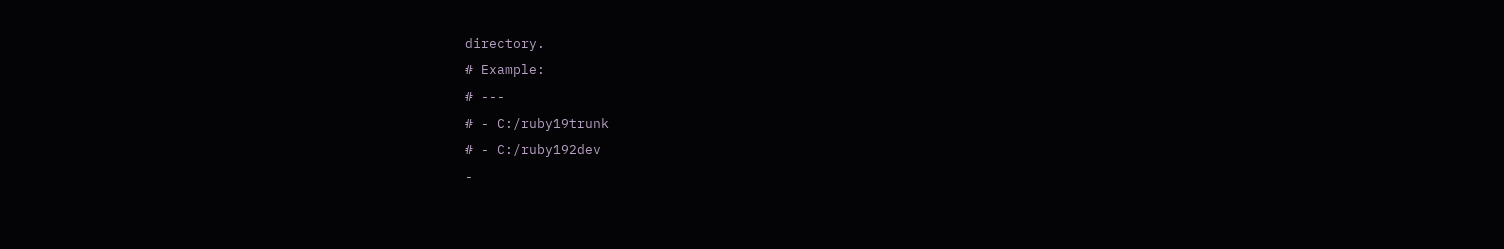directory.
# Example:
# ---
# - C:/ruby19trunk
# - C:/ruby192dev
-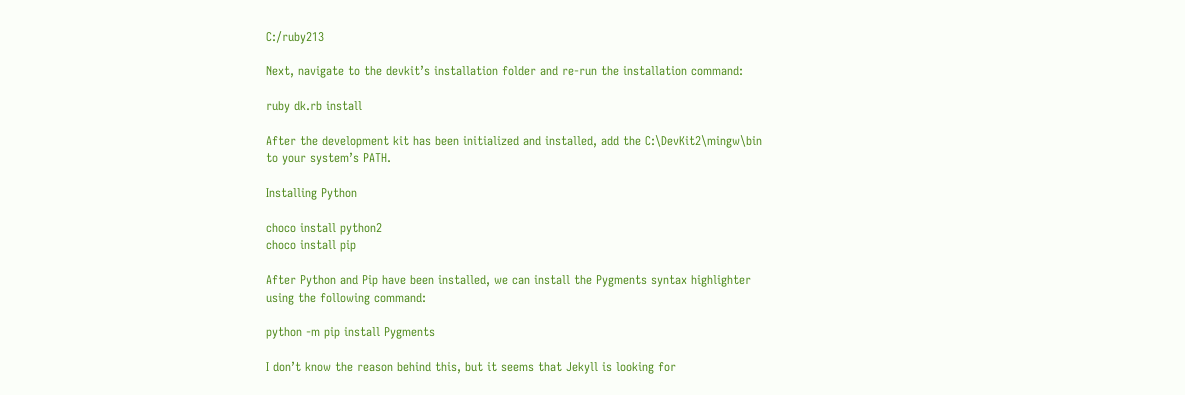C:/ruby213

Next, navigate to the devkit’s installation folder and re-run the installation command:

ruby dk.rb install

After the development kit has been initialized and installed, add the C:\DevKit2\mingw\bin to your system’s PATH.

Installing Python

choco install python2
choco install pip

After Python and Pip have been installed, we can install the Pygments syntax highlighter using the following command:

python -m pip install Pygments

I don’t know the reason behind this, but it seems that Jekyll is looking for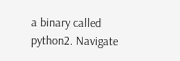a binary called python2. Navigate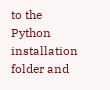to the Python installation folder and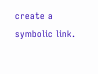create a symbolic link.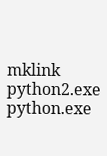mklink python2.exe python.exe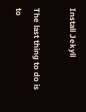Install Jekyll

The last thing to do is to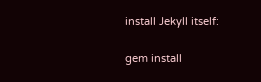install Jekyll itself:

gem install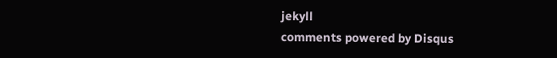jekyll
comments powered by Disqus